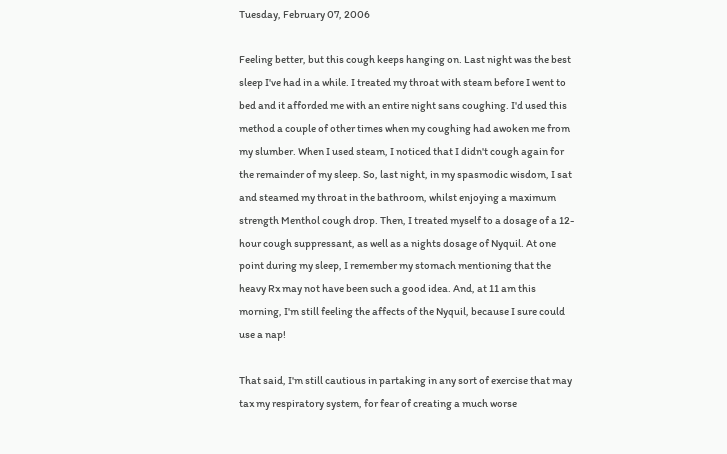Tuesday, February 07, 2006

Feeling better, but this cough keeps hanging on. Last night was the best sleep I've had in a while. I treated my throat with steam before I went to bed and it afforded me with an entire night sans coughing. I'd used this method a couple of other times when my coughing had awoken me from my slumber. When I used steam, I noticed that I didn't cough again for the remainder of my sleep. So, last night, in my spasmodic wisdom, I sat and steamed my throat in the bathroom, whilst enjoying a maximum strength Menthol cough drop. Then, I treated myself to a dosage of a 12-hour cough suppressant, as well as a nights dosage of Nyquil. At one point during my sleep, I remember my stomach mentioning that the heavy Rx may not have been such a good idea. And, at 11 am this morning, I'm still feeling the affects of the Nyquil, because I sure could use a nap!

That said, I'm still cautious in partaking in any sort of exercise that may tax my respiratory system, for fear of creating a much worse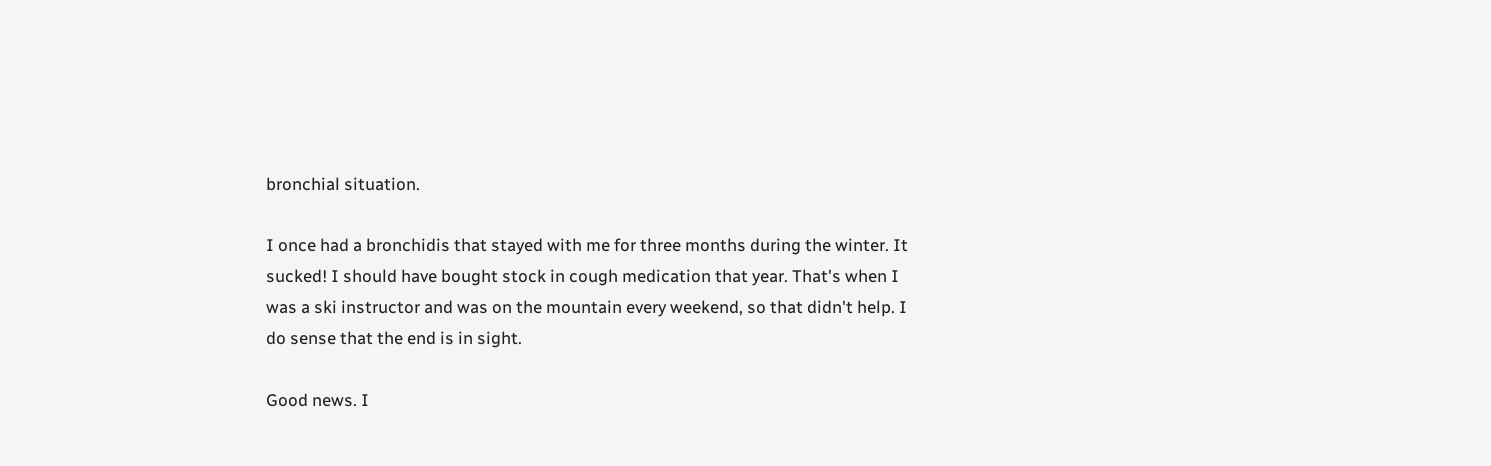bronchial situation.

I once had a bronchidis that stayed with me for three months during the winter. It sucked! I should have bought stock in cough medication that year. That's when I was a ski instructor and was on the mountain every weekend, so that didn't help. I do sense that the end is in sight.

Good news. I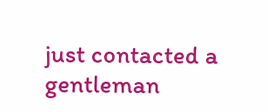just contacted a gentleman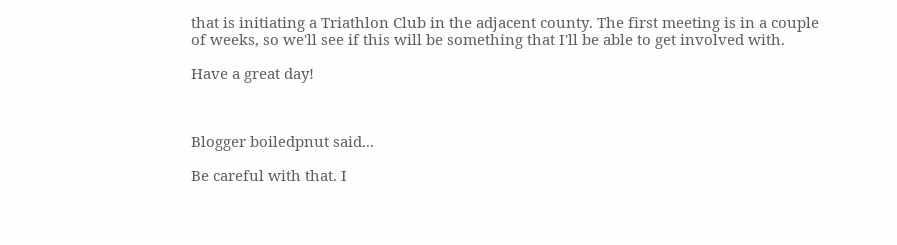that is initiating a Triathlon Club in the adjacent county. The first meeting is in a couple of weeks, so we'll see if this will be something that I'll be able to get involved with.

Have a great day!



Blogger boiledpnut said...

Be careful with that. I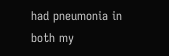had pneumonia in both my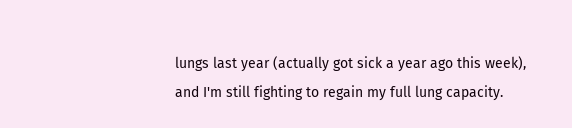lungs last year (actually got sick a year ago this week), and I'm still fighting to regain my full lung capacity.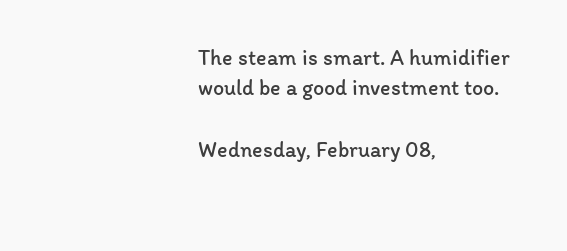The steam is smart. A humidifier would be a good investment too.

Wednesday, February 08,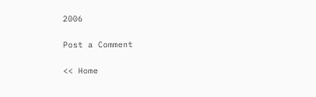2006

Post a Comment

<< Home